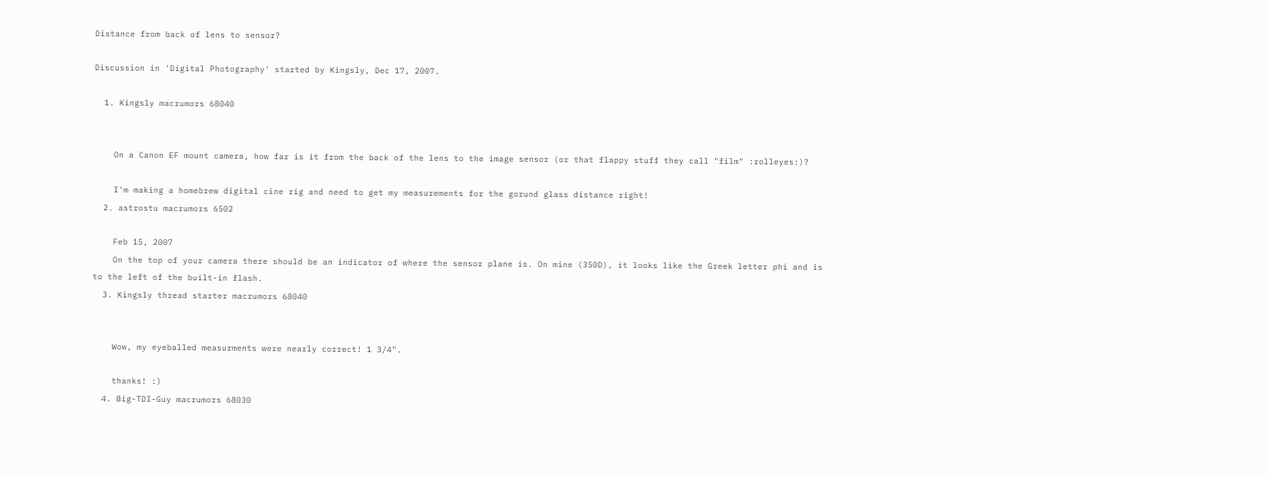Distance from back of lens to sensor?

Discussion in 'Digital Photography' started by Kingsly, Dec 17, 2007.

  1. Kingsly macrumors 68040


    On a Canon EF mount camera, how far is it from the back of the lens to the image sensor (or that flappy stuff they call "film" :rolleyes:)?

    I'm making a homebrew digital cine rig and need to get my measurements for the gorund glass distance right!
  2. astrostu macrumors 6502

    Feb 15, 2007
    On the top of your camera there should be an indicator of where the sensor plane is. On mine (350D), it looks like the Greek letter phi and is to the left of the built-in flash.
  3. Kingsly thread starter macrumors 68040


    Wow, my eyeballed measurments were nearly correct! 1 3/4".

    thanks! :)
  4. Big-TDI-Guy macrumors 68030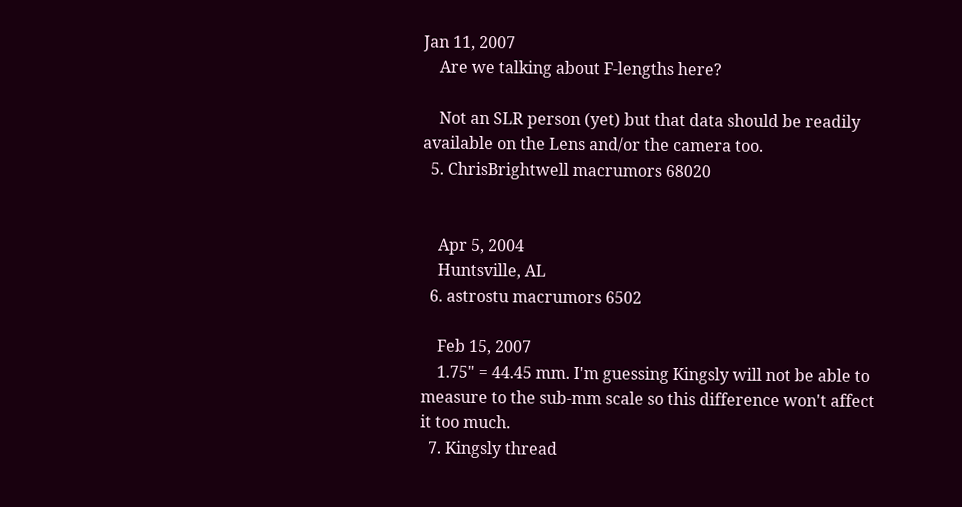Jan 11, 2007
    Are we talking about F-lengths here?

    Not an SLR person (yet) but that data should be readily available on the Lens and/or the camera too.
  5. ChrisBrightwell macrumors 68020


    Apr 5, 2004
    Huntsville, AL
  6. astrostu macrumors 6502

    Feb 15, 2007
    1.75" = 44.45 mm. I'm guessing Kingsly will not be able to measure to the sub-mm scale so this difference won't affect it too much.
  7. Kingsly thread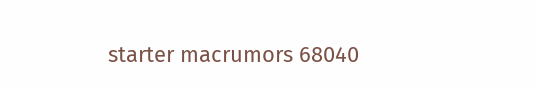starter macrumors 68040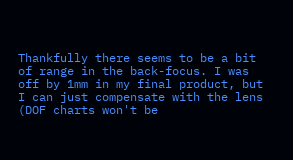Thankfully there seems to be a bit of range in the back-focus. I was off by 1mm in my final product, but I can just compensate with the lens (DOF charts won't be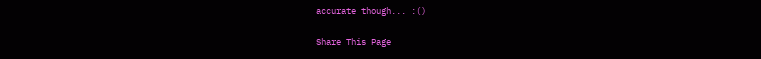accurate though... :()

Share This Page